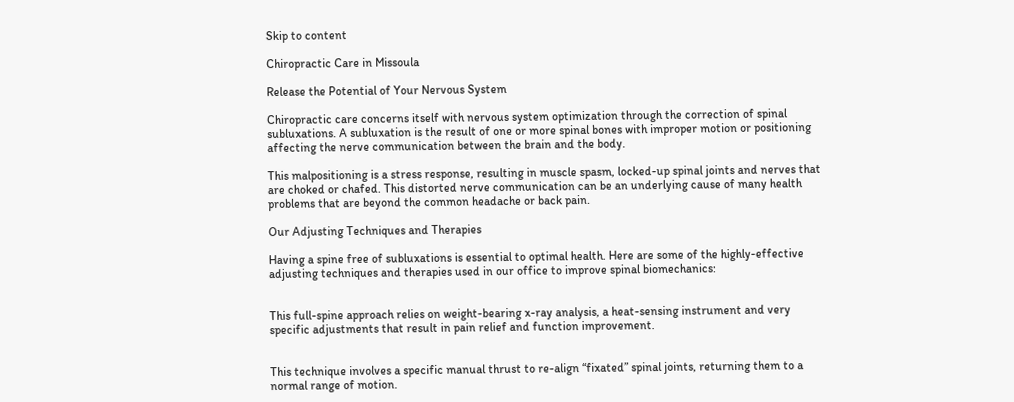Skip to content

Chiropractic Care in Missoula

Release the Potential of Your Nervous System

Chiropractic care concerns itself with nervous system optimization through the correction of spinal subluxations. A subluxation is the result of one or more spinal bones with improper motion or positioning affecting the nerve communication between the brain and the body.

This malpositioning is a stress response, resulting in muscle spasm, locked-up spinal joints and nerves that are choked or chafed. This distorted nerve communication can be an underlying cause of many health problems that are beyond the common headache or back pain.

Our Adjusting Techniques and Therapies

Having a spine free of subluxations is essential to optimal health. Here are some of the highly-effective adjusting techniques and therapies used in our office to improve spinal biomechanics:


This full-spine approach relies on weight-bearing x-ray analysis, a heat-sensing instrument and very specific adjustments that result in pain relief and function improvement.


This technique involves a specific manual thrust to re-align “fixated” spinal joints, returning them to a normal range of motion.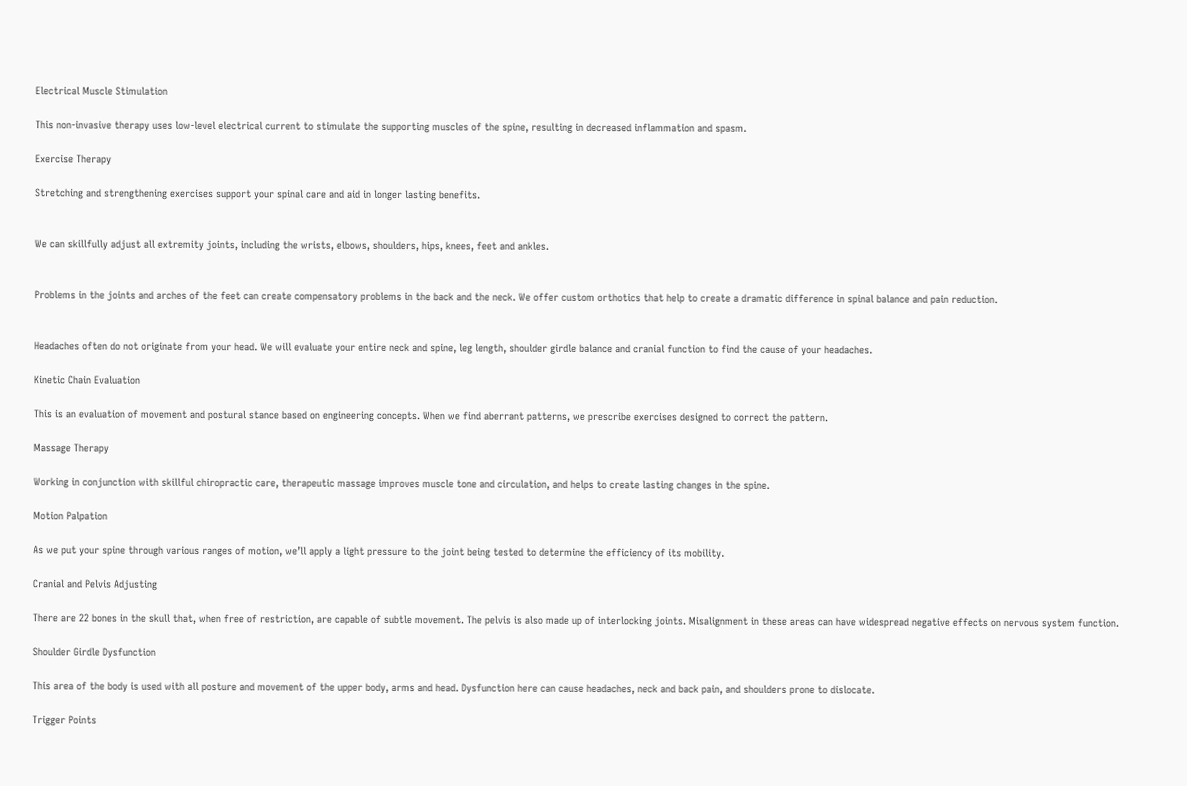Electrical Muscle Stimulation

This non-invasive therapy uses low-level electrical current to stimulate the supporting muscles of the spine, resulting in decreased inflammation and spasm.

Exercise Therapy

Stretching and strengthening exercises support your spinal care and aid in longer lasting benefits.


We can skillfully adjust all extremity joints, including the wrists, elbows, shoulders, hips, knees, feet and ankles.


Problems in the joints and arches of the feet can create compensatory problems in the back and the neck. We offer custom orthotics that help to create a dramatic difference in spinal balance and pain reduction.


Headaches often do not originate from your head. We will evaluate your entire neck and spine, leg length, shoulder girdle balance and cranial function to find the cause of your headaches.

Kinetic Chain Evaluation

This is an evaluation of movement and postural stance based on engineering concepts. When we find aberrant patterns, we prescribe exercises designed to correct the pattern.

Massage Therapy

Working in conjunction with skillful chiropractic care, therapeutic massage improves muscle tone and circulation, and helps to create lasting changes in the spine.

Motion Palpation

As we put your spine through various ranges of motion, we’ll apply a light pressure to the joint being tested to determine the efficiency of its mobility.

Cranial and Pelvis Adjusting

There are 22 bones in the skull that, when free of restriction, are capable of subtle movement. The pelvis is also made up of interlocking joints. Misalignment in these areas can have widespread negative effects on nervous system function.

Shoulder Girdle Dysfunction

This area of the body is used with all posture and movement of the upper body, arms and head. Dysfunction here can cause headaches, neck and back pain, and shoulders prone to dislocate.

Trigger Points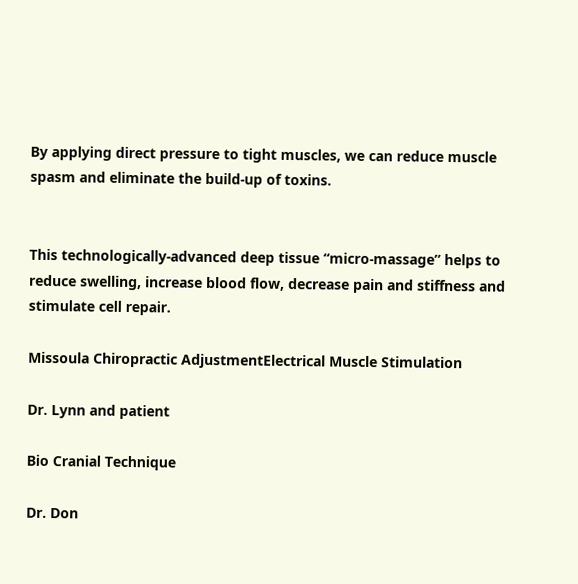By applying direct pressure to tight muscles, we can reduce muscle spasm and eliminate the build-up of toxins.


This technologically-advanced deep tissue “micro-massage” helps to reduce swelling, increase blood flow, decrease pain and stiffness and stimulate cell repair.

Missoula Chiropractic AdjustmentElectrical Muscle Stimulation

Dr. Lynn and patient

Bio Cranial Technique

Dr. Don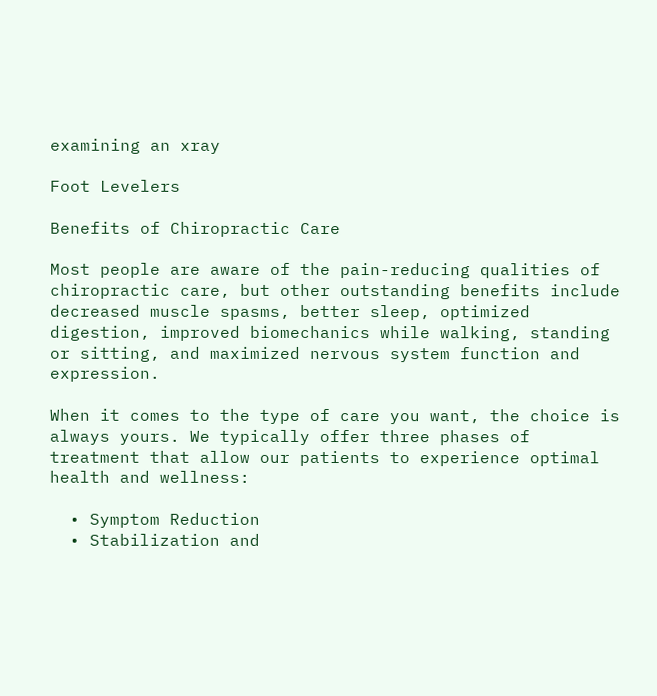examining an xray

Foot Levelers

Benefits of Chiropractic Care

Most people are aware of the pain-reducing qualities of chiropractic care, but other outstanding benefits include decreased muscle spasms, better sleep, optimized digestion, improved biomechanics while walking, standing or sitting, and maximized nervous system function and expression.

When it comes to the type of care you want, the choice is always yours. We typically offer three phases of treatment that allow our patients to experience optimal health and wellness:

  • Symptom Reduction
  • Stabilization and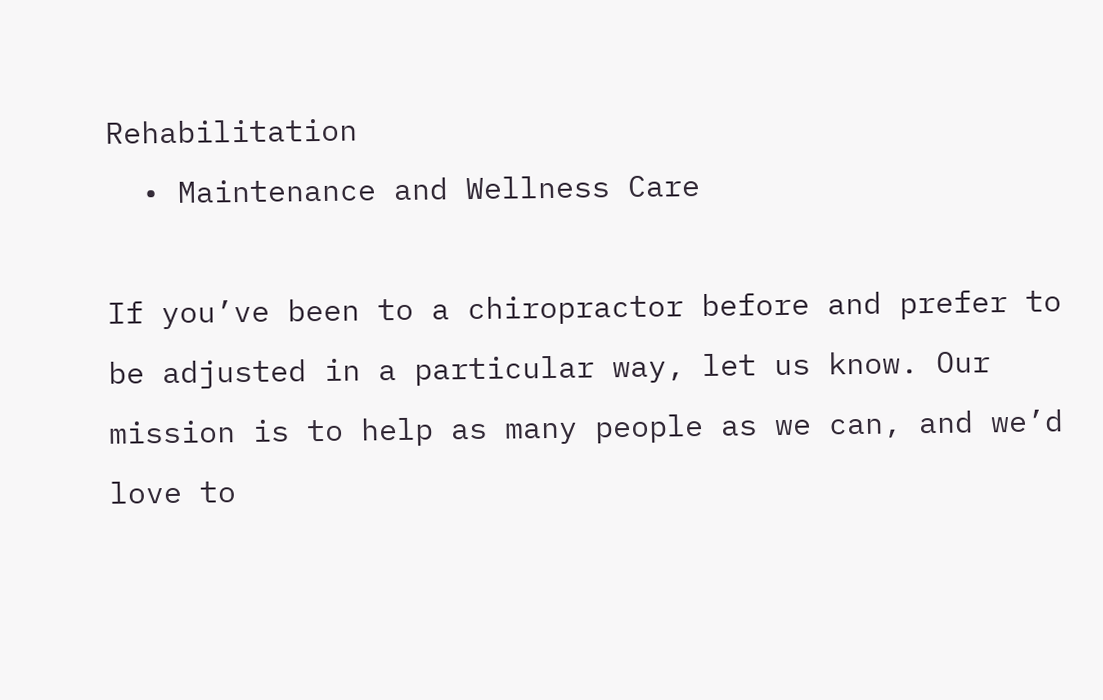Rehabilitation
  • Maintenance and Wellness Care

If you’ve been to a chiropractor before and prefer to be adjusted in a particular way, let us know. Our mission is to help as many people as we can, and we’d love to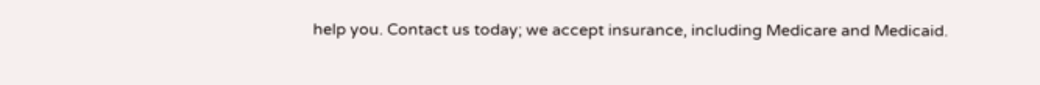help you. Contact us today; we accept insurance, including Medicare and Medicaid.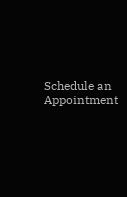Schedule an Appointment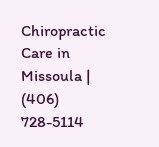Chiropractic Care in Missoula | (406) 728-5114